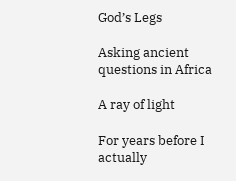God’s Legs

Asking ancient questions in Africa

A ray of light

For years before I actually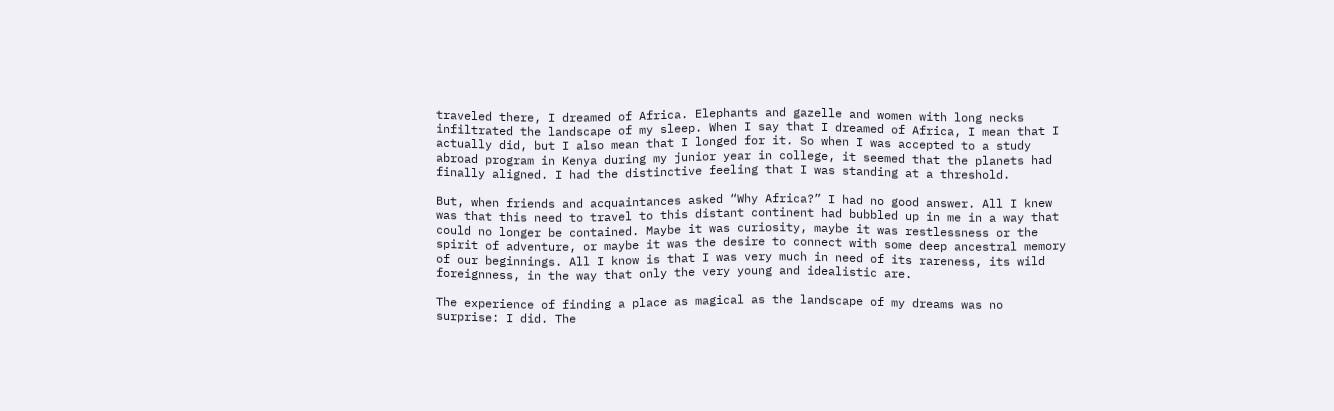traveled there, I dreamed of Africa. Elephants and gazelle and women with long necks infiltrated the landscape of my sleep. When I say that I dreamed of Africa, I mean that I actually did, but I also mean that I longed for it. So when I was accepted to a study abroad program in Kenya during my junior year in college, it seemed that the planets had finally aligned. I had the distinctive feeling that I was standing at a threshold.

But, when friends and acquaintances asked “Why Africa?” I had no good answer. All I knew was that this need to travel to this distant continent had bubbled up in me in a way that could no longer be contained. Maybe it was curiosity, maybe it was restlessness or the spirit of adventure, or maybe it was the desire to connect with some deep ancestral memory of our beginnings. All I know is that I was very much in need of its rareness, its wild foreignness, in the way that only the very young and idealistic are.

The experience of finding a place as magical as the landscape of my dreams was no surprise: I did. The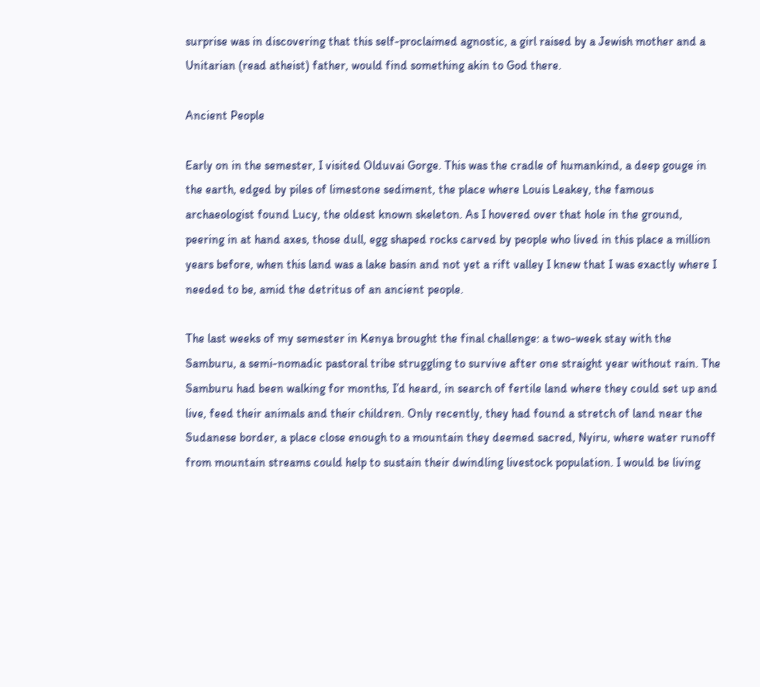surprise was in discovering that this self-proclaimed agnostic, a girl raised by a Jewish mother and a Unitarian (read atheist) father, would find something akin to God there.

Ancient People

Early on in the semester, I visited Olduvai Gorge. This was the cradle of humankind, a deep gouge in the earth, edged by piles of limestone sediment, the place where Louis Leakey, the famous archaeologist found Lucy, the oldest known skeleton. As I hovered over that hole in the ground, peering in at hand axes, those dull, egg shaped rocks carved by people who lived in this place a million years before, when this land was a lake basin and not yet a rift valley I knew that I was exactly where I needed to be, amid the detritus of an ancient people.

The last weeks of my semester in Kenya brought the final challenge: a two-week stay with the Samburu, a semi-nomadic pastoral tribe struggling to survive after one straight year without rain. The Samburu had been walking for months, I’d heard, in search of fertile land where they could set up and live, feed their animals and their children. Only recently, they had found a stretch of land near the Sudanese border, a place close enough to a mountain they deemed sacred, Nyiru, where water runoff from mountain streams could help to sustain their dwindling livestock population. I would be living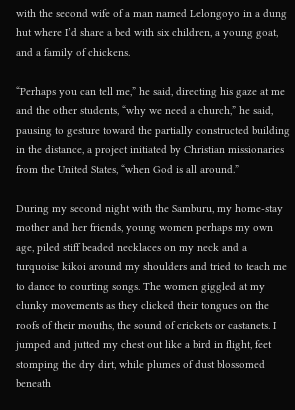with the second wife of a man named Lelongoyo in a dung hut where I’d share a bed with six children, a young goat, and a family of chickens.

“Perhaps you can tell me,” he said, directing his gaze at me and the other students, “why we need a church,” he said, pausing to gesture toward the partially constructed building in the distance, a project initiated by Christian missionaries from the United States, “when God is all around.”

During my second night with the Samburu, my home-stay mother and her friends, young women perhaps my own age, piled stiff beaded necklaces on my neck and a turquoise kikoi around my shoulders and tried to teach me to dance to courting songs. The women giggled at my clunky movements as they clicked their tongues on the roofs of their mouths, the sound of crickets or castanets. I jumped and jutted my chest out like a bird in flight, feet stomping the dry dirt, while plumes of dust blossomed beneath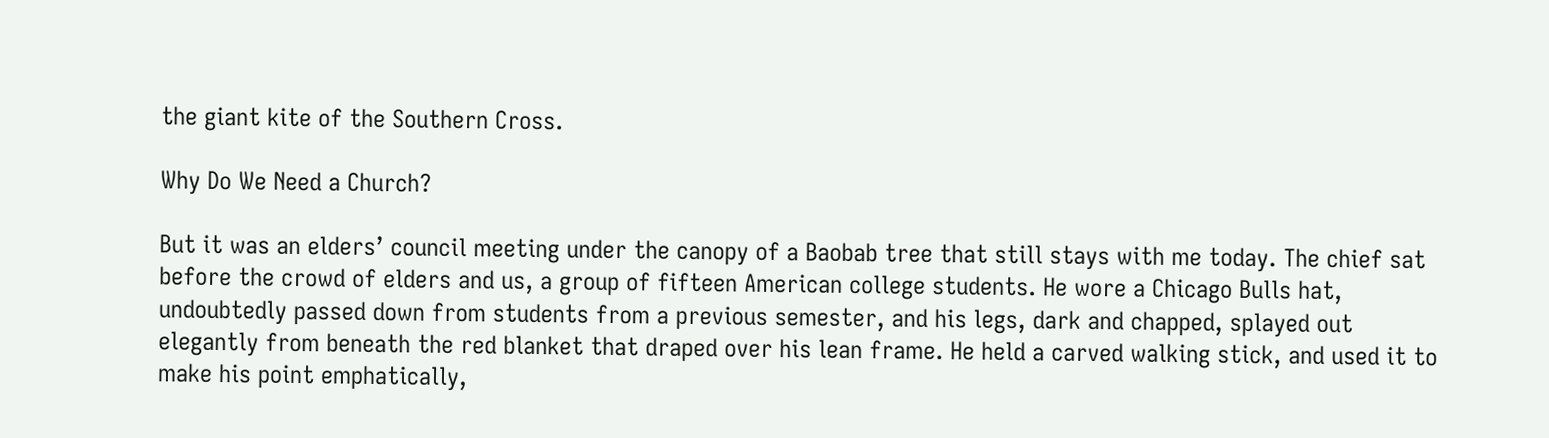the giant kite of the Southern Cross.

Why Do We Need a Church?

But it was an elders’ council meeting under the canopy of a Baobab tree that still stays with me today. The chief sat before the crowd of elders and us, a group of fifteen American college students. He wore a Chicago Bulls hat, undoubtedly passed down from students from a previous semester, and his legs, dark and chapped, splayed out elegantly from beneath the red blanket that draped over his lean frame. He held a carved walking stick, and used it to make his point emphatically,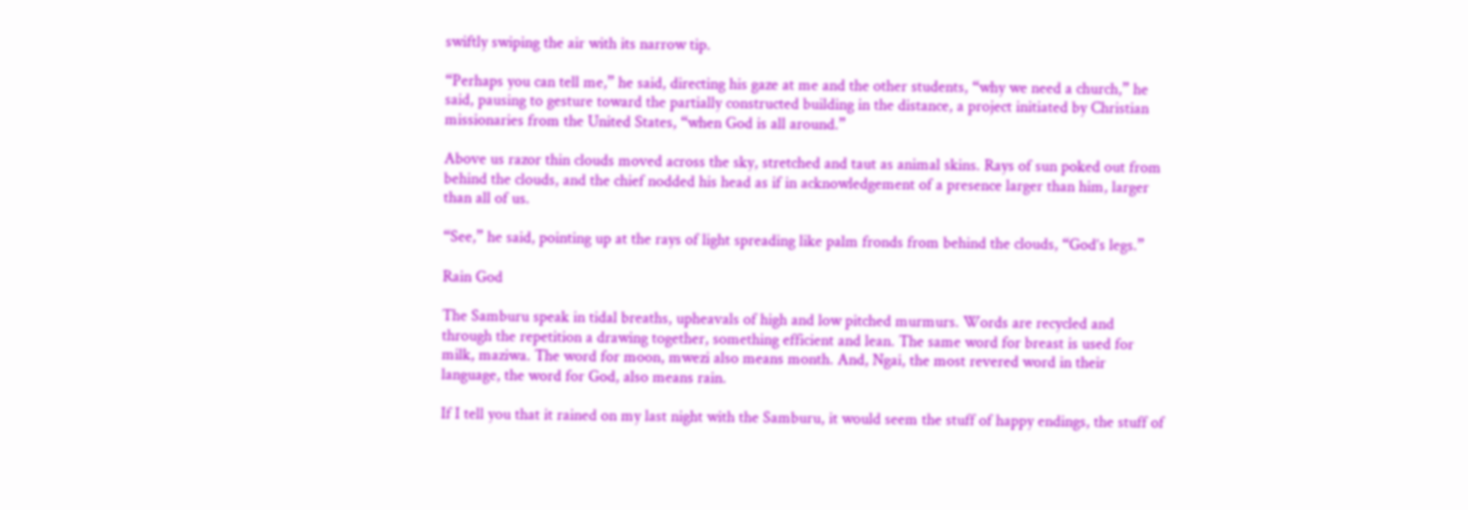swiftly swiping the air with its narrow tip.

“Perhaps you can tell me,” he said, directing his gaze at me and the other students, “why we need a church,” he said, pausing to gesture toward the partially constructed building in the distance, a project initiated by Christian missionaries from the United States, “when God is all around.”

Above us razor thin clouds moved across the sky, stretched and taut as animal skins. Rays of sun poked out from behind the clouds, and the chief nodded his head as if in acknowledgement of a presence larger than him, larger than all of us.

“See,” he said, pointing up at the rays of light spreading like palm fronds from behind the clouds, “God’s legs.”

Rain God

The Samburu speak in tidal breaths, upheavals of high and low pitched murmurs. Words are recycled and through the repetition a drawing together, something efficient and lean. The same word for breast is used for milk, maziwa. The word for moon, mwezi also means month. And, Ngai, the most revered word in their language, the word for God, also means rain.

If I tell you that it rained on my last night with the Samburu, it would seem the stuff of happy endings, the stuff of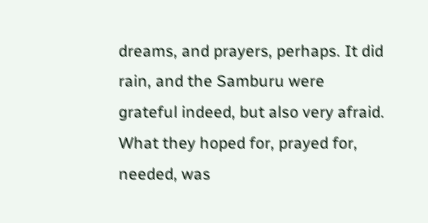dreams, and prayers, perhaps. It did rain, and the Samburu were grateful indeed, but also very afraid. What they hoped for, prayed for, needed, was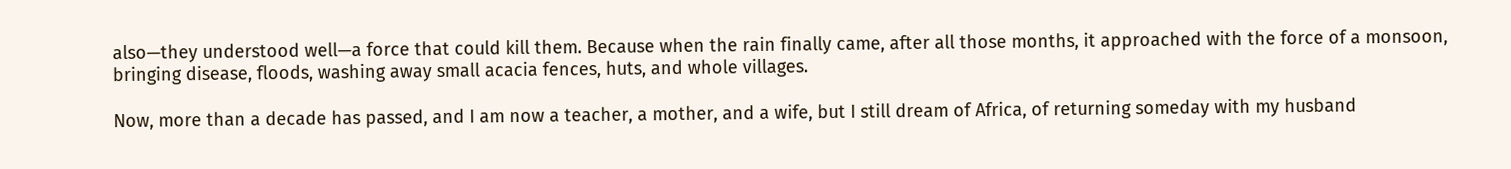also—they understood well—a force that could kill them. Because when the rain finally came, after all those months, it approached with the force of a monsoon, bringing disease, floods, washing away small acacia fences, huts, and whole villages.

Now, more than a decade has passed, and I am now a teacher, a mother, and a wife, but I still dream of Africa, of returning someday with my husband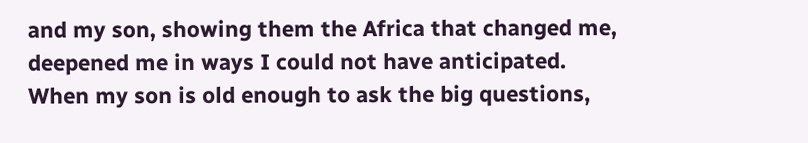and my son, showing them the Africa that changed me, deepened me in ways I could not have anticipated. When my son is old enough to ask the big questions,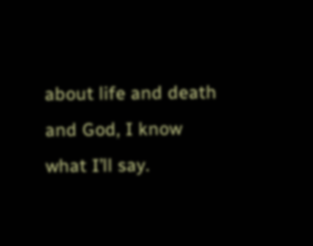about life and death and God, I know what I’ll say.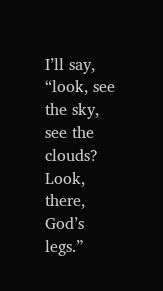I’ll say, “look, see the sky, see the clouds? Look, there, God’s legs.”